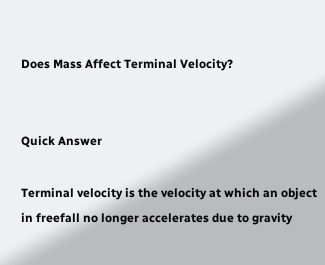Does Mass Affect Terminal Velocity?


Quick Answer

Terminal velocity is the velocity at which an object in freefall no longer accelerates due to gravity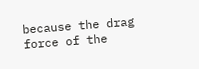because the drag force of the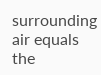surrounding air equals the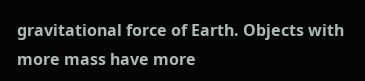gravitational force of Earth. Objects with more mass have more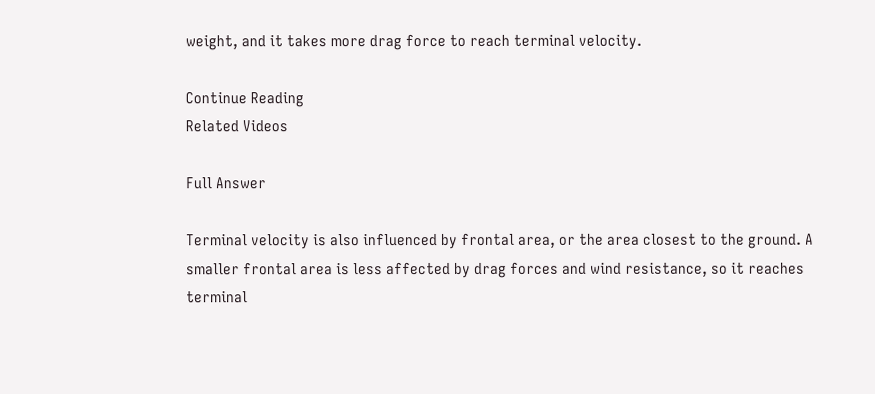weight, and it takes more drag force to reach terminal velocity.

Continue Reading
Related Videos

Full Answer

Terminal velocity is also influenced by frontal area, or the area closest to the ground. A smaller frontal area is less affected by drag forces and wind resistance, so it reaches terminal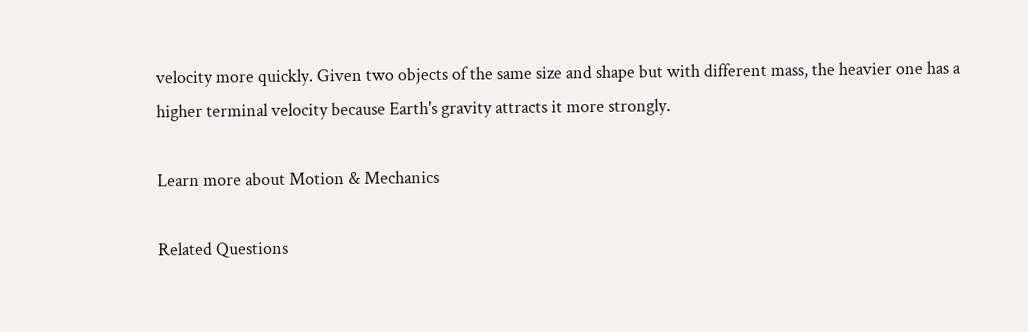velocity more quickly. Given two objects of the same size and shape but with different mass, the heavier one has a higher terminal velocity because Earth's gravity attracts it more strongly.

Learn more about Motion & Mechanics

Related Questions